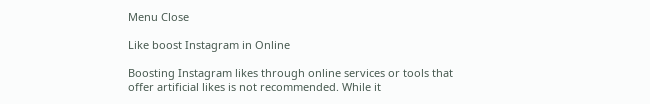Menu Close

Like boost Instagram in Online

Boosting Instagram likes through online services or tools that offer artificial likes is not recommended. While it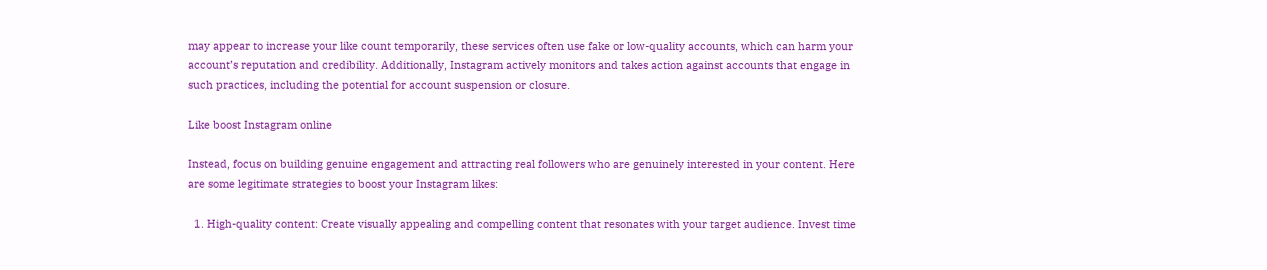may appear to increase your like count temporarily, these services often use fake or low-quality accounts, which can harm your account’s reputation and credibility. Additionally, Instagram actively monitors and takes action against accounts that engage in such practices, including the potential for account suspension or closure.

Like boost Instagram online

Instead, focus on building genuine engagement and attracting real followers who are genuinely interested in your content. Here are some legitimate strategies to boost your Instagram likes:

  1. High-quality content: Create visually appealing and compelling content that resonates with your target audience. Invest time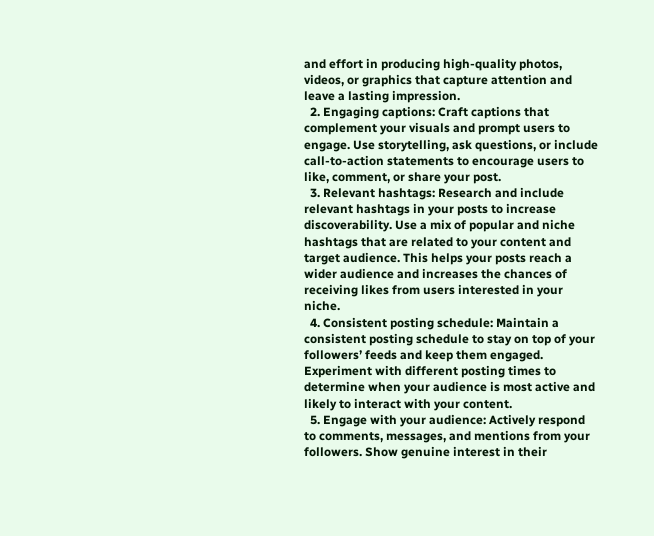and effort in producing high-quality photos, videos, or graphics that capture attention and leave a lasting impression.
  2. Engaging captions: Craft captions that complement your visuals and prompt users to engage. Use storytelling, ask questions, or include call-to-action statements to encourage users to like, comment, or share your post.
  3. Relevant hashtags: Research and include relevant hashtags in your posts to increase discoverability. Use a mix of popular and niche hashtags that are related to your content and target audience. This helps your posts reach a wider audience and increases the chances of receiving likes from users interested in your niche.
  4. Consistent posting schedule: Maintain a consistent posting schedule to stay on top of your followers’ feeds and keep them engaged. Experiment with different posting times to determine when your audience is most active and likely to interact with your content.
  5. Engage with your audience: Actively respond to comments, messages, and mentions from your followers. Show genuine interest in their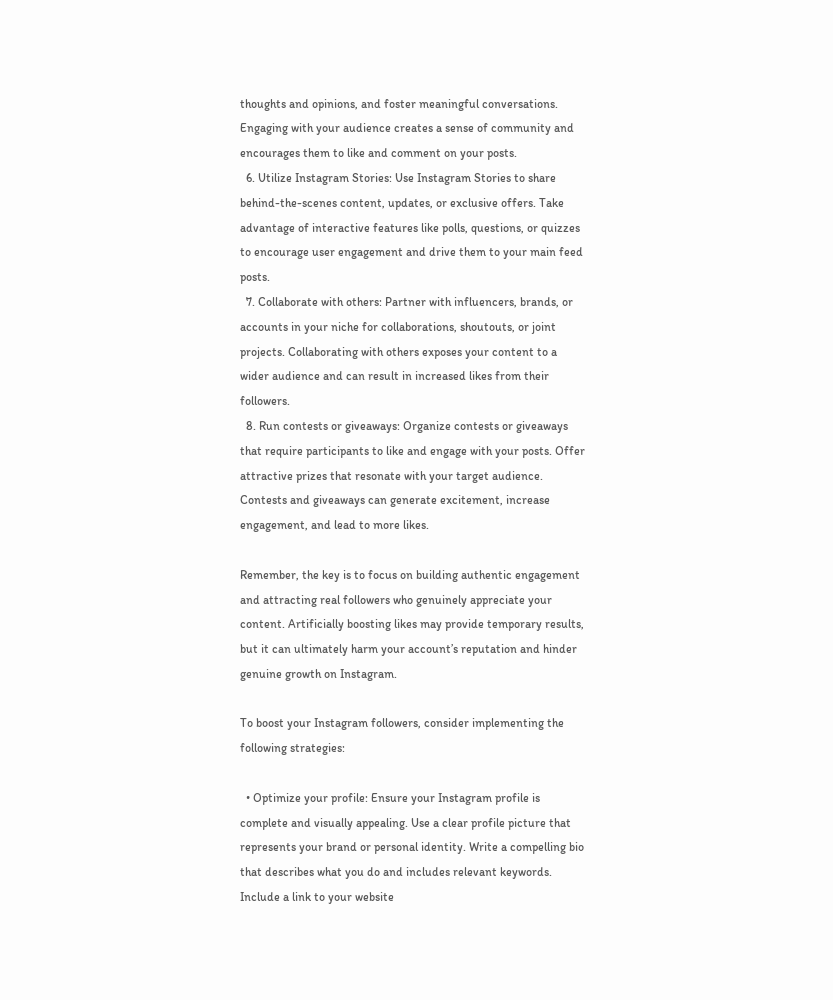thoughts and opinions, and foster meaningful conversations. Engaging with your audience creates a sense of community and encourages them to like and comment on your posts.
  6. Utilize Instagram Stories: Use Instagram Stories to share behind-the-scenes content, updates, or exclusive offers. Take advantage of interactive features like polls, questions, or quizzes to encourage user engagement and drive them to your main feed posts.
  7. Collaborate with others: Partner with influencers, brands, or accounts in your niche for collaborations, shoutouts, or joint projects. Collaborating with others exposes your content to a wider audience and can result in increased likes from their followers.
  8. Run contests or giveaways: Organize contests or giveaways that require participants to like and engage with your posts. Offer attractive prizes that resonate with your target audience. Contests and giveaways can generate excitement, increase engagement, and lead to more likes.

Remember, the key is to focus on building authentic engagement and attracting real followers who genuinely appreciate your content. Artificially boosting likes may provide temporary results, but it can ultimately harm your account’s reputation and hinder genuine growth on Instagram.

To boost your Instagram followers, consider implementing the following strategies:

  • Optimize your profile: Ensure your Instagram profile is complete and visually appealing. Use a clear profile picture that represents your brand or personal identity. Write a compelling bio that describes what you do and includes relevant keywords. Include a link to your website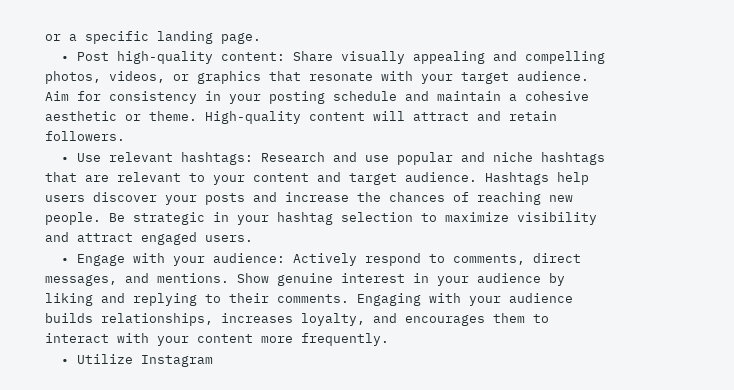or a specific landing page.
  • Post high-quality content: Share visually appealing and compelling photos, videos, or graphics that resonate with your target audience. Aim for consistency in your posting schedule and maintain a cohesive aesthetic or theme. High-quality content will attract and retain followers.
  • Use relevant hashtags: Research and use popular and niche hashtags that are relevant to your content and target audience. Hashtags help users discover your posts and increase the chances of reaching new people. Be strategic in your hashtag selection to maximize visibility and attract engaged users.
  • Engage with your audience: Actively respond to comments, direct messages, and mentions. Show genuine interest in your audience by liking and replying to their comments. Engaging with your audience builds relationships, increases loyalty, and encourages them to interact with your content more frequently.
  • Utilize Instagram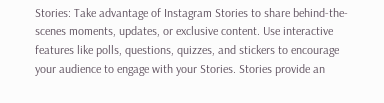Stories: Take advantage of Instagram Stories to share behind-the-scenes moments, updates, or exclusive content. Use interactive features like polls, questions, quizzes, and stickers to encourage your audience to engage with your Stories. Stories provide an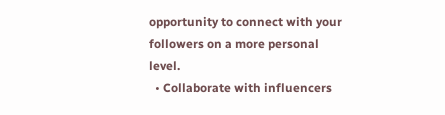opportunity to connect with your followers on a more personal level.
  • Collaborate with influencers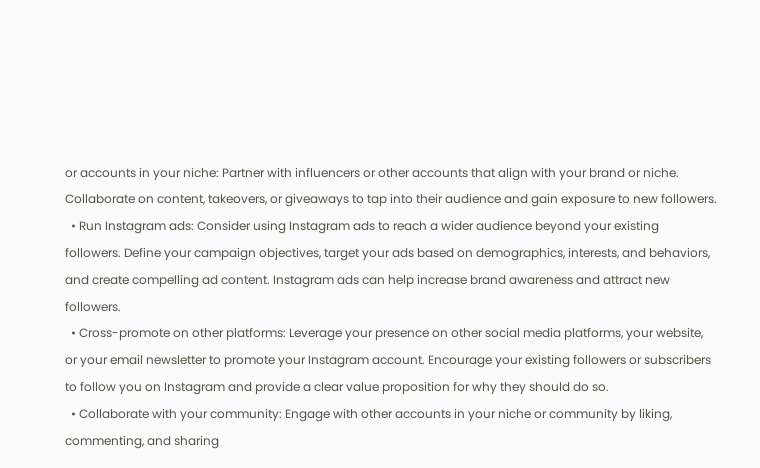or accounts in your niche: Partner with influencers or other accounts that align with your brand or niche. Collaborate on content, takeovers, or giveaways to tap into their audience and gain exposure to new followers.
  • Run Instagram ads: Consider using Instagram ads to reach a wider audience beyond your existing followers. Define your campaign objectives, target your ads based on demographics, interests, and behaviors, and create compelling ad content. Instagram ads can help increase brand awareness and attract new followers.
  • Cross-promote on other platforms: Leverage your presence on other social media platforms, your website, or your email newsletter to promote your Instagram account. Encourage your existing followers or subscribers to follow you on Instagram and provide a clear value proposition for why they should do so.
  • Collaborate with your community: Engage with other accounts in your niche or community by liking, commenting, and sharing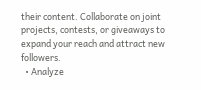their content. Collaborate on joint projects, contests, or giveaways to expand your reach and attract new followers.
  • Analyze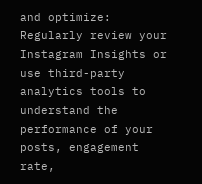and optimize: Regularly review your Instagram Insights or use third-party analytics tools to understand the performance of your posts, engagement rate,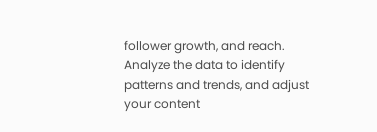follower growth, and reach. Analyze the data to identify patterns and trends, and adjust your content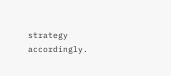strategy accordingly.